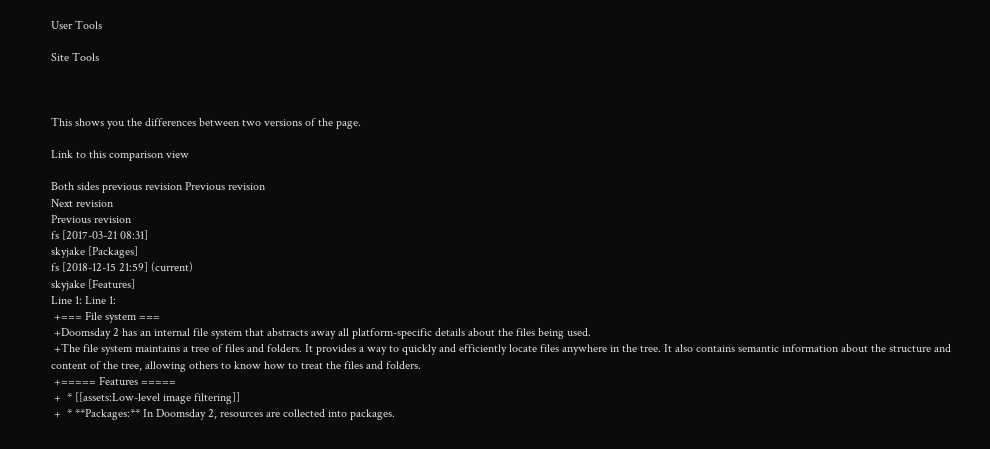User Tools

Site Tools



This shows you the differences between two versions of the page.

Link to this comparison view

Both sides previous revision Previous revision
Next revision
Previous revision
fs [2017-03-21 08:31]
skyjake [Packages]
fs [2018-12-15 21:59] (current)
skyjake [Features]
Line 1: Line 1:
 +=== File system ===
 +Doomsday 2 has an internal file system that abstracts away all platform-specific details about the files being used.
 +The file system maintains a tree of files and folders. It provides a way to quickly and efficiently locate files anywhere in the tree. It also contains semantic information about the structure and content of the tree, allowing others to know how to treat the files and folders.
 +===== Features =====
 +  * [[assets:Low-level image filtering]]
 +  * **Packages:** In Doomsday 2, resources are collected into packages.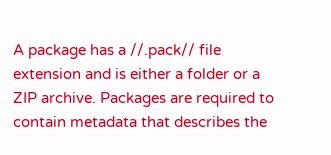A package has a //.pack// file extension and is either a folder or a ZIP archive. Packages are required to contain metadata that describes the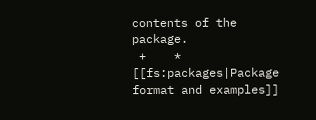contents of the package.
 +    * [[fs:packages|Package format and examples]]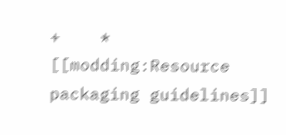+    * [[modding:Resource packaging guidelines]]